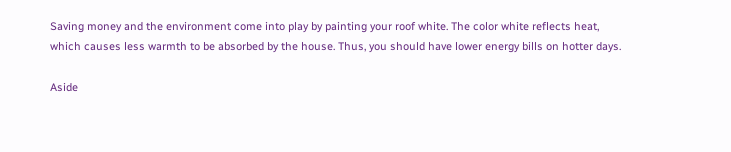Saving money and the environment come into play by painting your roof white. The color white reflects heat, which causes less warmth to be absorbed by the house. Thus, you should have lower energy bills on hotter days.

Aside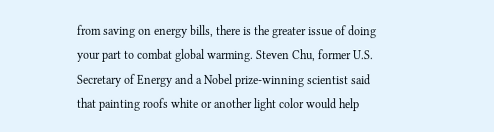from saving on energy bills, there is the greater issue of doing your part to combat global warming. Steven Chu, former U.S. Secretary of Energy and a Nobel prize-winning scientist said that painting roofs white or another light color would help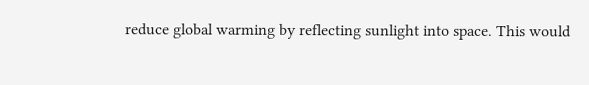reduce global warming by reflecting sunlight into space. This would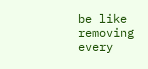be like removing every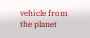vehicle from the planet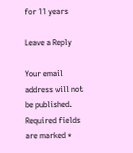for 11 years

Leave a Reply

Your email address will not be published. Required fields are marked *